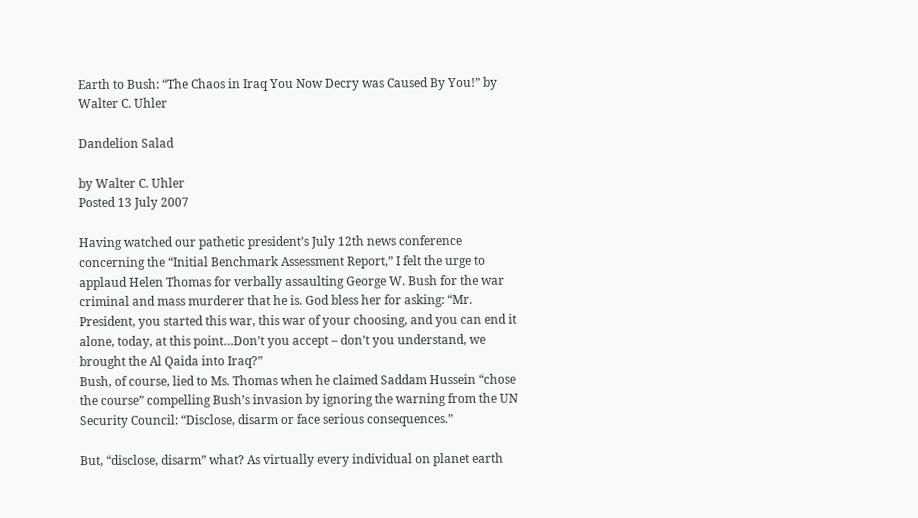Earth to Bush: “The Chaos in Iraq You Now Decry was Caused By You!” by Walter C. Uhler

Dandelion Salad

by Walter C. Uhler
Posted 13 July 2007

Having watched our pathetic president’s July 12th news conference concerning the “Initial Benchmark Assessment Report,” I felt the urge to applaud Helen Thomas for verbally assaulting George W. Bush for the war criminal and mass murderer that he is. God bless her for asking: “Mr. President, you started this war, this war of your choosing, and you can end it alone, today, at this point…Don’t you accept – don’t you understand, we brought the Al Qaida into Iraq?”
Bush, of course, lied to Ms. Thomas when he claimed Saddam Hussein “chose the course” compelling Bush’s invasion by ignoring the warning from the UN Security Council: “Disclose, disarm or face serious consequences.”

But, “disclose, disarm” what? As virtually every individual on planet earth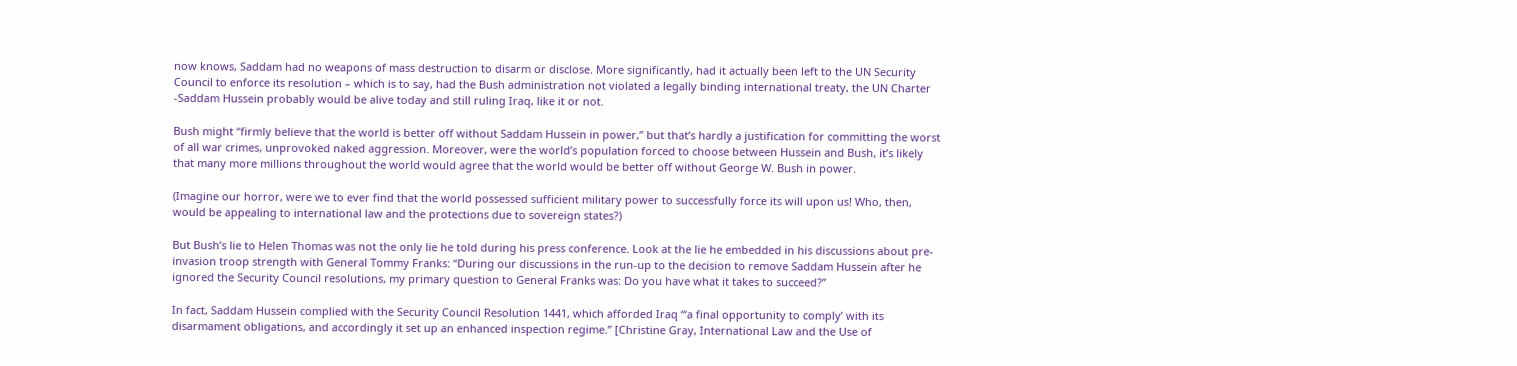now knows, Saddam had no weapons of mass destruction to disarm or disclose. More significantly, had it actually been left to the UN Security Council to enforce its resolution – which is to say, had the Bush administration not violated a legally binding international treaty, the UN Charter -Saddam Hussein probably would be alive today and still ruling Iraq, like it or not.

Bush might “firmly believe that the world is better off without Saddam Hussein in power,” but that’s hardly a justification for committing the worst of all war crimes, unprovoked naked aggression. Moreover, were the world’s population forced to choose between Hussein and Bush, it’s likely that many more millions throughout the world would agree that the world would be better off without George W. Bush in power.

(Imagine our horror, were we to ever find that the world possessed sufficient military power to successfully force its will upon us! Who, then, would be appealing to international law and the protections due to sovereign states?)

But Bush’s lie to Helen Thomas was not the only lie he told during his press conference. Look at the lie he embedded in his discussions about pre-invasion troop strength with General Tommy Franks: “During our discussions in the run-up to the decision to remove Saddam Hussein after he ignored the Security Council resolutions, my primary question to General Franks was: Do you have what it takes to succeed?”

In fact, Saddam Hussein complied with the Security Council Resolution 1441, which afforded Iraq “‘a final opportunity to comply’ with its disarmament obligations, and accordingly it set up an enhanced inspection regime.” [Christine Gray, International Law and the Use of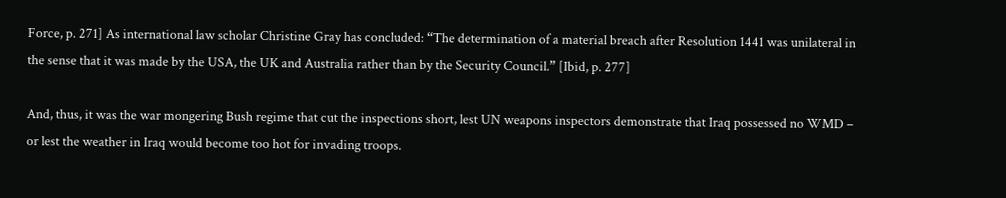Force, p. 271] As international law scholar Christine Gray has concluded: “The determination of a material breach after Resolution 1441 was unilateral in the sense that it was made by the USA, the UK and Australia rather than by the Security Council.” [Ibid, p. 277]

And, thus, it was the war mongering Bush regime that cut the inspections short, lest UN weapons inspectors demonstrate that Iraq possessed no WMD – or lest the weather in Iraq would become too hot for invading troops.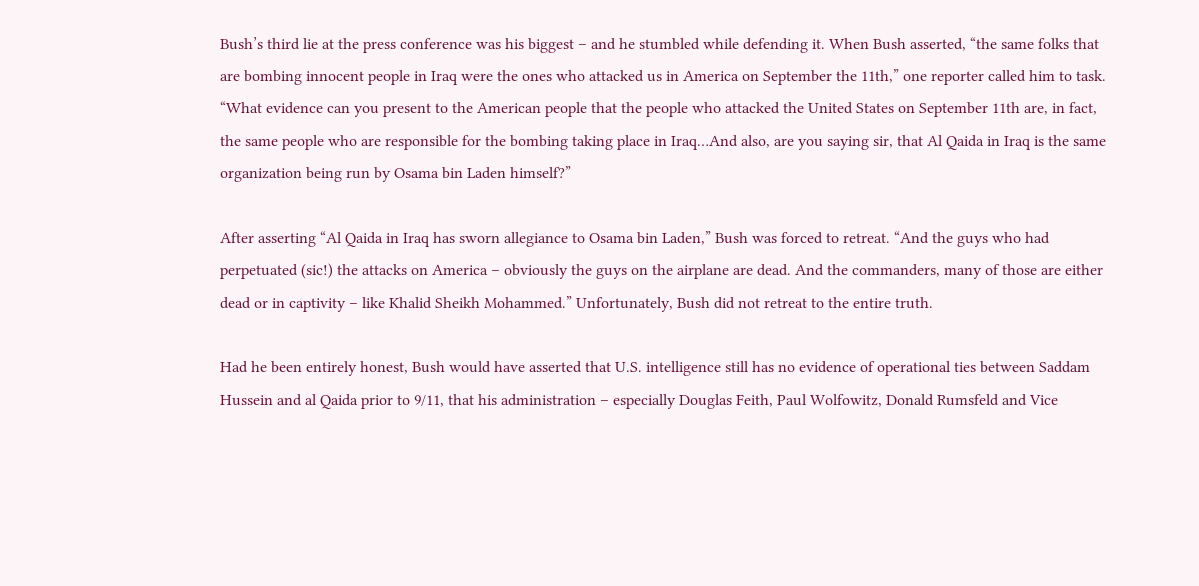Bush’s third lie at the press conference was his biggest – and he stumbled while defending it. When Bush asserted, “the same folks that are bombing innocent people in Iraq were the ones who attacked us in America on September the 11th,” one reporter called him to task. “What evidence can you present to the American people that the people who attacked the United States on September 11th are, in fact, the same people who are responsible for the bombing taking place in Iraq…And also, are you saying sir, that Al Qaida in Iraq is the same organization being run by Osama bin Laden himself?”

After asserting “Al Qaida in Iraq has sworn allegiance to Osama bin Laden,” Bush was forced to retreat. “And the guys who had perpetuated (sic!) the attacks on America – obviously the guys on the airplane are dead. And the commanders, many of those are either dead or in captivity – like Khalid Sheikh Mohammed.” Unfortunately, Bush did not retreat to the entire truth.

Had he been entirely honest, Bush would have asserted that U.S. intelligence still has no evidence of operational ties between Saddam Hussein and al Qaida prior to 9/11, that his administration – especially Douglas Feith, Paul Wolfowitz, Donald Rumsfeld and Vice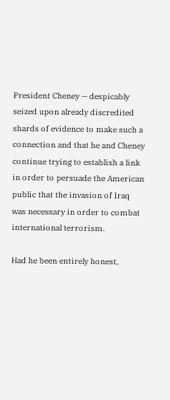President Cheney — despicably seized upon already discredited shards of evidence to make such a connection and that he and Cheney continue trying to establish a link in order to persuade the American public that the invasion of Iraq was necessary in order to combat international terrorism.

Had he been entirely honest,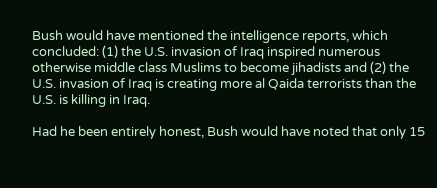Bush would have mentioned the intelligence reports, which concluded: (1) the U.S. invasion of Iraq inspired numerous otherwise middle class Muslims to become jihadists and (2) the U.S. invasion of Iraq is creating more al Qaida terrorists than the U.S. is killing in Iraq.

Had he been entirely honest, Bush would have noted that only 15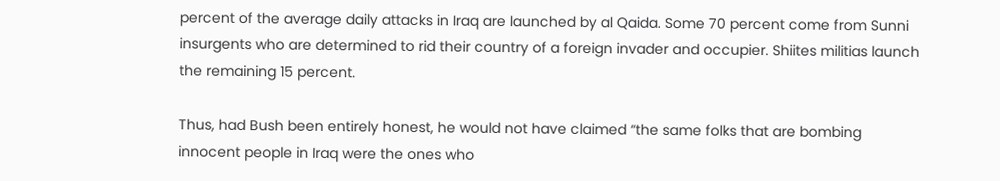percent of the average daily attacks in Iraq are launched by al Qaida. Some 70 percent come from Sunni insurgents who are determined to rid their country of a foreign invader and occupier. Shiites militias launch the remaining 15 percent.

Thus, had Bush been entirely honest, he would not have claimed “the same folks that are bombing innocent people in Iraq were the ones who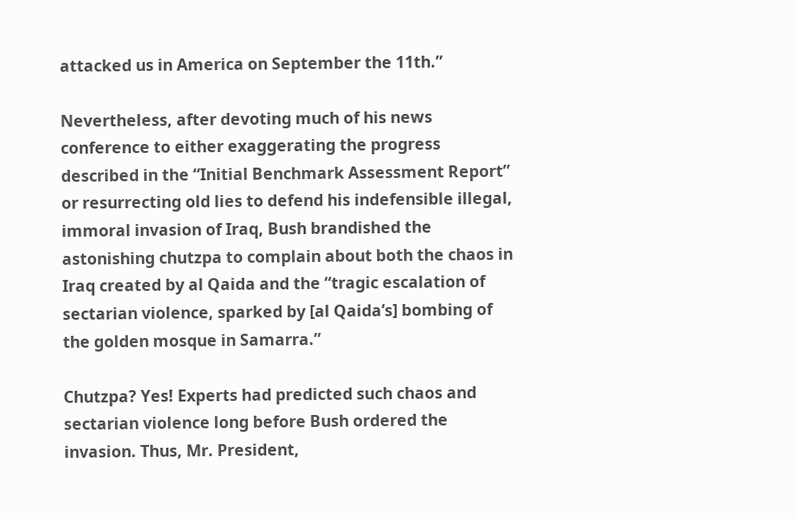attacked us in America on September the 11th.”

Nevertheless, after devoting much of his news conference to either exaggerating the progress described in the “Initial Benchmark Assessment Report” or resurrecting old lies to defend his indefensible illegal, immoral invasion of Iraq, Bush brandished the astonishing chutzpa to complain about both the chaos in Iraq created by al Qaida and the “tragic escalation of sectarian violence, sparked by [al Qaida’s] bombing of the golden mosque in Samarra.”

Chutzpa? Yes! Experts had predicted such chaos and sectarian violence long before Bush ordered the invasion. Thus, Mr. President,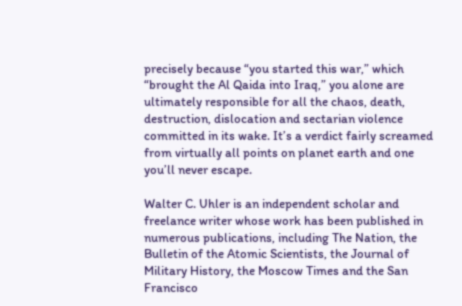precisely because “you started this war,” which “brought the Al Qaida into Iraq,” you alone are ultimately responsible for all the chaos, death, destruction, dislocation and sectarian violence committed in its wake. It’s a verdict fairly screamed from virtually all points on planet earth and one you’ll never escape.

Walter C. Uhler is an independent scholar and freelance writer whose work has been published in numerous publications, including The Nation, the Bulletin of the Atomic Scientists, the Journal of Military History, the Moscow Times and the San Francisco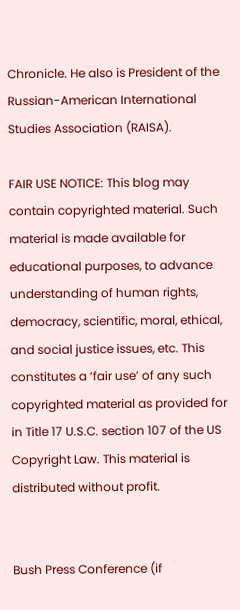Chronicle. He also is President of the Russian-American International Studies Association (RAISA).

FAIR USE NOTICE: This blog may contain copyrighted material. Such material is made available for educational purposes, to advance understanding of human rights, democracy, scientific, moral, ethical, and social justice issues, etc. This constitutes a ‘fair use’ of any such copyrighted material as provided for in Title 17 U.S.C. section 107 of the US Copyright Law. This material is distributed without profit.


Bush Press Conference (if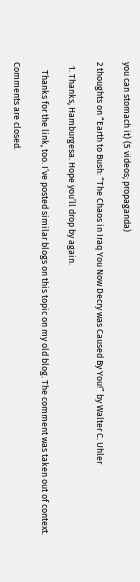you can stomach it) (5 videos; propaganda)

2 thoughts on “Earth to Bush: “The Chaos in Iraq You Now Decry was Caused By You!” by Walter C. Uhler

  1. Thanks, Hamburgesa. Hope you’ll drop by again.

    Thanks for the link, too. I’ve posted similar blogs on this topic on my old blog. The comment was taken out of context.

Comments are closed.